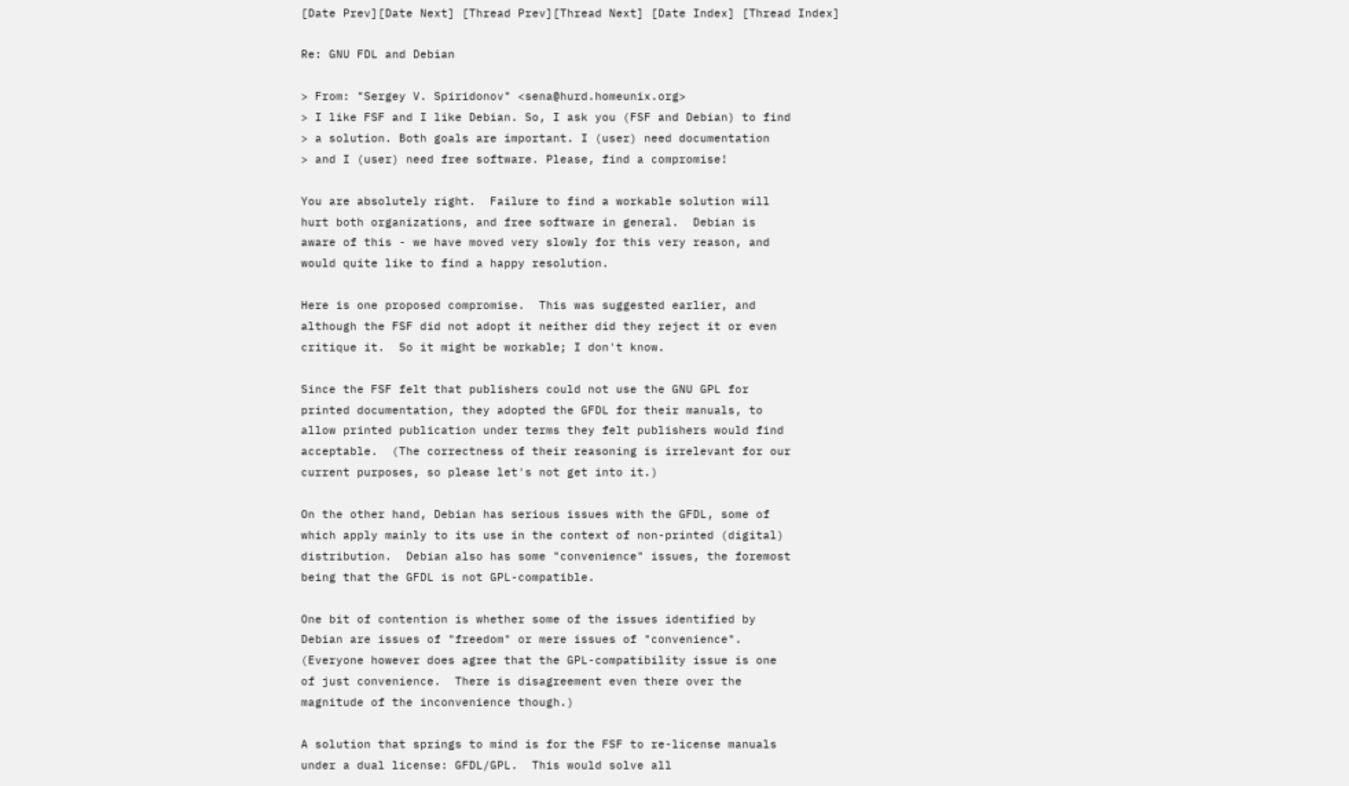[Date Prev][Date Next] [Thread Prev][Thread Next] [Date Index] [Thread Index]

Re: GNU FDL and Debian

> From: "Sergey V. Spiridonov" <sena@hurd.homeunix.org>
> I like FSF and I like Debian. So, I ask you (FSF and Debian) to find
> a solution. Both goals are important. I (user) need documentation
> and I (user) need free software. Please, find a compromise!

You are absolutely right.  Failure to find a workable solution will
hurt both organizations, and free software in general.  Debian is
aware of this - we have moved very slowly for this very reason, and
would quite like to find a happy resolution.

Here is one proposed compromise.  This was suggested earlier, and
although the FSF did not adopt it neither did they reject it or even
critique it.  So it might be workable; I don't know.

Since the FSF felt that publishers could not use the GNU GPL for
printed documentation, they adopted the GFDL for their manuals, to
allow printed publication under terms they felt publishers would find
acceptable.  (The correctness of their reasoning is irrelevant for our
current purposes, so please let's not get into it.)

On the other hand, Debian has serious issues with the GFDL, some of
which apply mainly to its use in the context of non-printed (digital)
distribution.  Debian also has some "convenience" issues, the foremost
being that the GFDL is not GPL-compatible.

One bit of contention is whether some of the issues identified by
Debian are issues of "freedom" or mere issues of "convenience".
(Everyone however does agree that the GPL-compatibility issue is one
of just convenience.  There is disagreement even there over the
magnitude of the inconvenience though.)

A solution that springs to mind is for the FSF to re-license manuals
under a dual license: GFDL/GPL.  This would solve all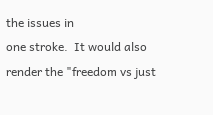the issues in
one stroke.  It would also render the "freedom vs just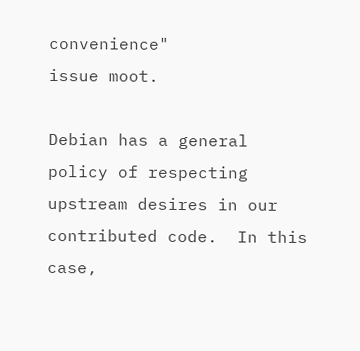convenience"
issue moot.

Debian has a general policy of respecting upstream desires in our
contributed code.  In this case,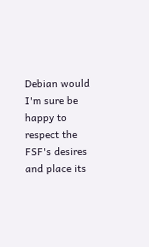Debian would I'm sure be happy to
respect the FSF's desires and place its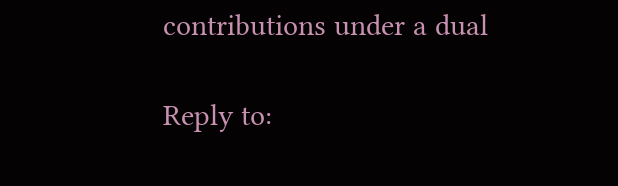contributions under a dual

Reply to: